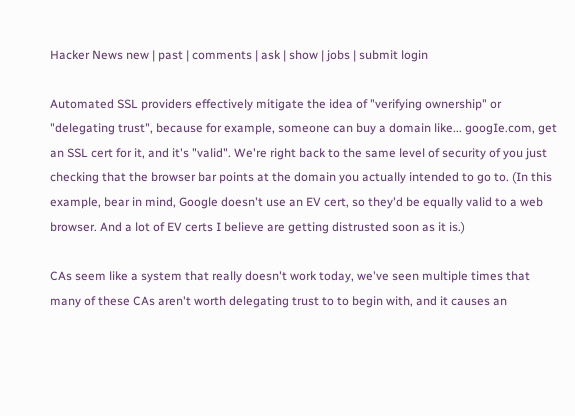Hacker News new | past | comments | ask | show | jobs | submit login

Automated SSL providers effectively mitigate the idea of "verifying ownership" or "delegating trust", because for example, someone can buy a domain like... googIe.com, get an SSL cert for it, and it's "valid". We're right back to the same level of security of you just checking that the browser bar points at the domain you actually intended to go to. (In this example, bear in mind, Google doesn't use an EV cert, so they'd be equally valid to a web browser. And a lot of EV certs I believe are getting distrusted soon as it is.)

CAs seem like a system that really doesn't work today, we've seen multiple times that many of these CAs aren't worth delegating trust to to begin with, and it causes an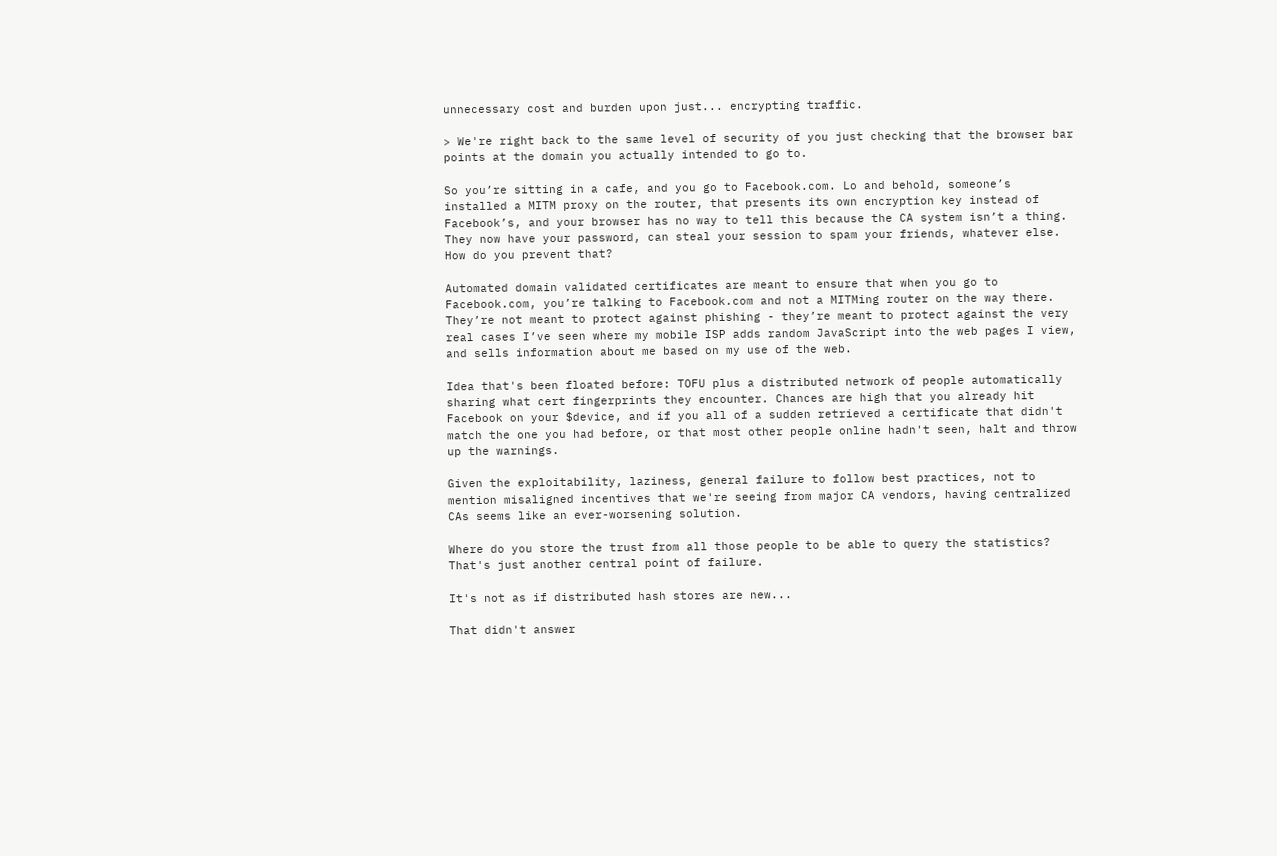unnecessary cost and burden upon just... encrypting traffic.

> We're right back to the same level of security of you just checking that the browser bar points at the domain you actually intended to go to.

So you’re sitting in a cafe, and you go to Facebook.com. Lo and behold, someone’s installed a MITM proxy on the router, that presents its own encryption key instead of Facebook’s, and your browser has no way to tell this because the CA system isn’t a thing. They now have your password, can steal your session to spam your friends, whatever else. How do you prevent that?

Automated domain validated certificates are meant to ensure that when you go to Facebook.com, you’re talking to Facebook.com and not a MITMing router on the way there. They’re not meant to protect against phishing - they’re meant to protect against the very real cases I’ve seen where my mobile ISP adds random JavaScript into the web pages I view, and sells information about me based on my use of the web.

Idea that's been floated before: TOFU plus a distributed network of people automatically sharing what cert fingerprints they encounter. Chances are high that you already hit Facebook on your $device, and if you all of a sudden retrieved a certificate that didn't match the one you had before, or that most other people online hadn't seen, halt and throw up the warnings.

Given the exploitability, laziness, general failure to follow best practices, not to mention misaligned incentives that we're seeing from major CA vendors, having centralized CAs seems like an ever-worsening solution.

Where do you store the trust from all those people to be able to query the statistics? That's just another central point of failure.

It's not as if distributed hash stores are new...

That didn't answer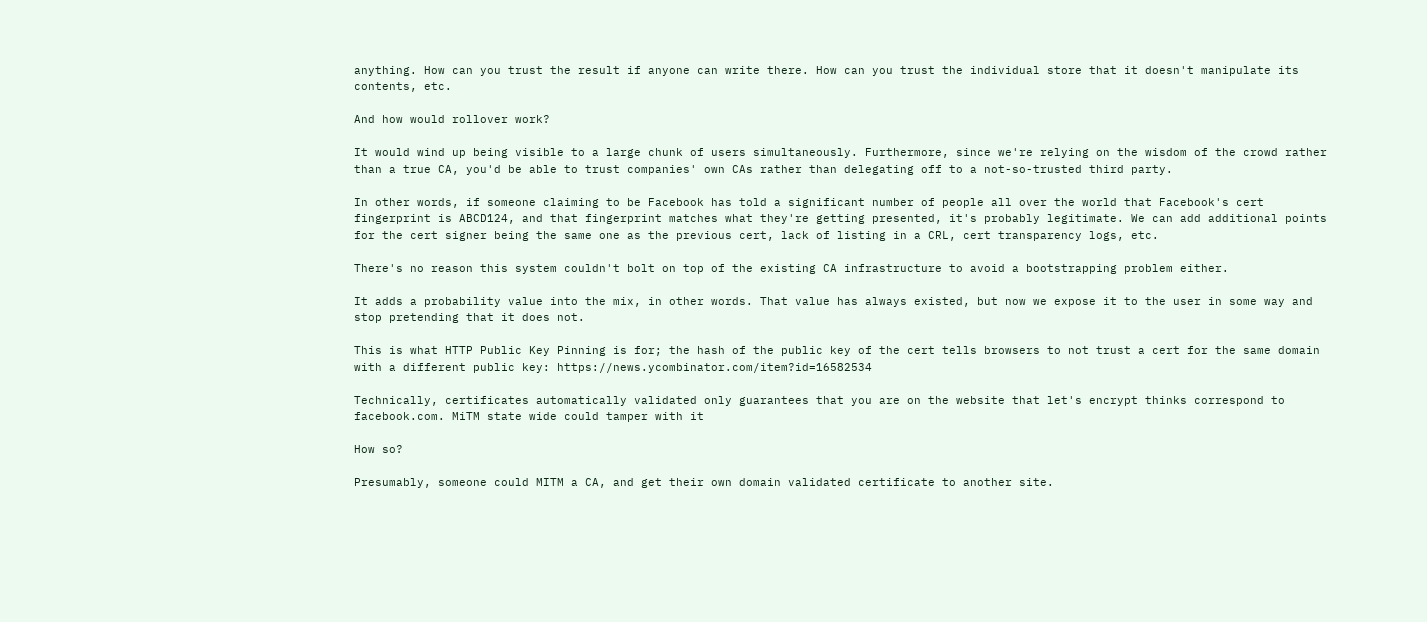anything. How can you trust the result if anyone can write there. How can you trust the individual store that it doesn't manipulate its contents, etc.

And how would rollover work?

It would wind up being visible to a large chunk of users simultaneously. Furthermore, since we're relying on the wisdom of the crowd rather than a true CA, you'd be able to trust companies' own CAs rather than delegating off to a not-so-trusted third party.

In other words, if someone claiming to be Facebook has told a significant number of people all over the world that Facebook's cert fingerprint is ABCD124, and that fingerprint matches what they're getting presented, it's probably legitimate. We can add additional points for the cert signer being the same one as the previous cert, lack of listing in a CRL, cert transparency logs, etc.

There's no reason this system couldn't bolt on top of the existing CA infrastructure to avoid a bootstrapping problem either.

It adds a probability value into the mix, in other words. That value has always existed, but now we expose it to the user in some way and stop pretending that it does not.

This is what HTTP Public Key Pinning is for; the hash of the public key of the cert tells browsers to not trust a cert for the same domain with a different public key: https://news.ycombinator.com/item?id=16582534

Technically, certificates automatically validated only guarantees that you are on the website that let's encrypt thinks correspond to facebook.com. MiTM state wide could tamper with it

How so?

Presumably, someone could MITM a CA, and get their own domain validated certificate to another site.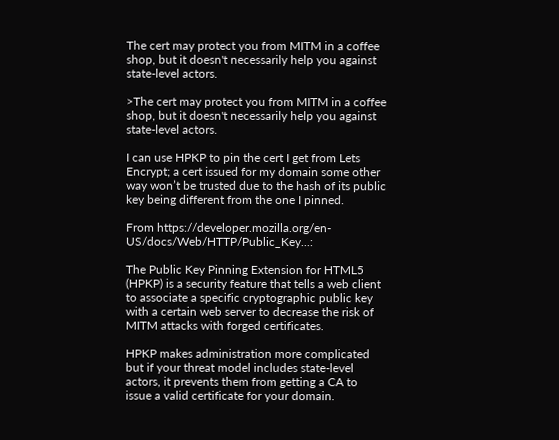The cert may protect you from MITM in a coffee shop, but it doesn't necessarily help you against state-level actors.

>The cert may protect you from MITM in a coffee shop, but it doesn't necessarily help you against state-level actors.

I can use HPKP to pin the cert I get from Lets Encrypt; a cert issued for my domain some other way won’t be trusted due to the hash of its public key being different from the one I pinned.

From https://developer.mozilla.org/en-US/docs/Web/HTTP/Public_Key...:

The Public Key Pinning Extension for HTML5 (HPKP) is a security feature that tells a web client to associate a specific cryptographic public key with a certain web server to decrease the risk of MITM attacks with forged certificates.

HPKP makes administration more complicated but if your threat model includes state-level actors, it prevents them from getting a CA to issue a valid certificate for your domain.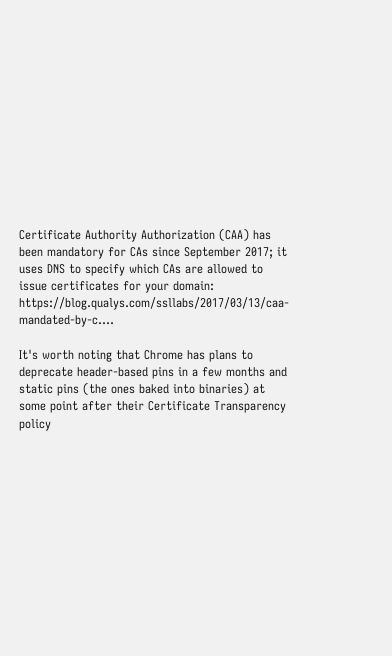Certificate Authority Authorization (CAA) has been mandatory for CAs since September 2017; it uses DNS to specify which CAs are allowed to issue certificates for your domain: https://blog.qualys.com/ssllabs/2017/03/13/caa-mandated-by-c....

It's worth noting that Chrome has plans to deprecate header-based pins in a few months and static pins (the ones baked into binaries) at some point after their Certificate Transparency policy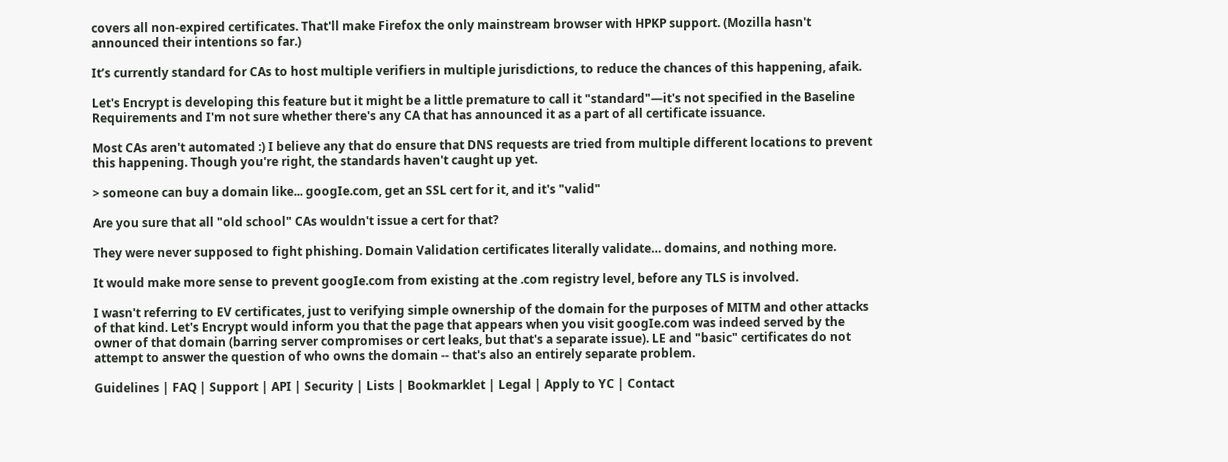covers all non-expired certificates. That'll make Firefox the only mainstream browser with HPKP support. (Mozilla hasn't announced their intentions so far.)

It’s currently standard for CAs to host multiple verifiers in multiple jurisdictions, to reduce the chances of this happening, afaik.

Let's Encrypt is developing this feature but it might be a little premature to call it "standard"—it's not specified in the Baseline Requirements and I'm not sure whether there's any CA that has announced it as a part of all certificate issuance.

Most CAs aren't automated :) I believe any that do ensure that DNS requests are tried from multiple different locations to prevent this happening. Though you're right, the standards haven't caught up yet.

> someone can buy a domain like... googIe.com, get an SSL cert for it, and it's "valid"

Are you sure that all "old school" CAs wouldn't issue a cert for that?

They were never supposed to fight phishing. Domain Validation certificates literally validate… domains, and nothing more.

It would make more sense to prevent googIe.com from existing at the .com registry level, before any TLS is involved.

I wasn't referring to EV certificates, just to verifying simple ownership of the domain for the purposes of MITM and other attacks of that kind. Let's Encrypt would inform you that the page that appears when you visit googIe.com was indeed served by the owner of that domain (barring server compromises or cert leaks, but that's a separate issue). LE and "basic" certificates do not attempt to answer the question of who owns the domain -- that's also an entirely separate problem.

Guidelines | FAQ | Support | API | Security | Lists | Bookmarklet | Legal | Apply to YC | Contact